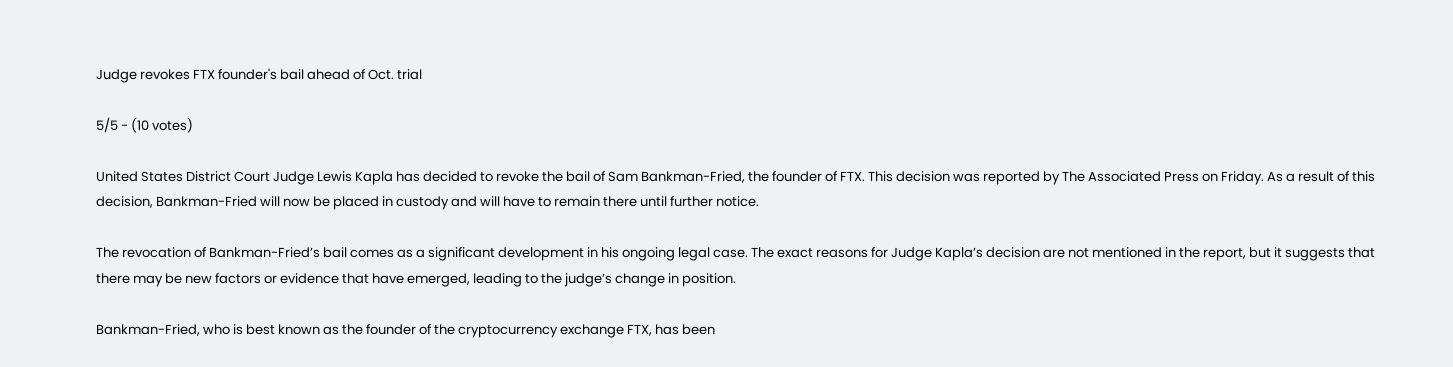Judge revokes FTX founder's bail ahead of Oct. trial

5/5 - (10 votes)

United States District Court Judge Lewis Kapla has decided to revoke the bail of Sam Bankman-Fried, the founder of FTX. This decision was reported by The Associated Press on Friday. As a result of this decision, Bankman-Fried will now be placed in custody and will have to remain there until further notice.

The revocation of Bankman-Fried’s bail comes as a significant development in his ongoing legal case. The exact reasons for Judge Kapla’s decision are not mentioned in the report, but it suggests that there may be new factors or evidence that have emerged, leading to the judge’s change in position.

Bankman-Fried, who is best known as the founder of the cryptocurrency exchange FTX, has been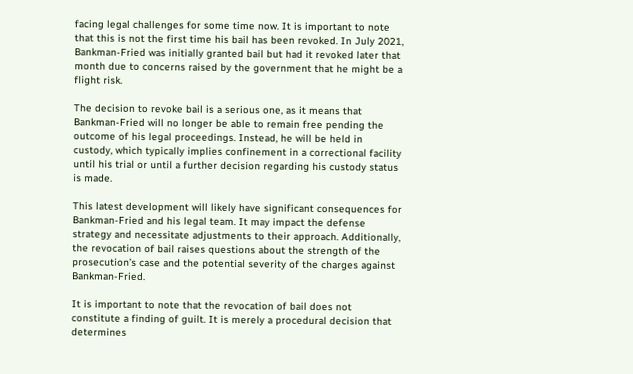facing legal challenges for some time now. It is important to note that this is not the first time his bail has been revoked. In July 2021, Bankman-Fried was initially granted bail but had it revoked later that month due to concerns raised by the government that he might be a flight risk.

The decision to revoke bail is a serious one, as it means that Bankman-Fried will no longer be able to remain free pending the outcome of his legal proceedings. Instead, he will be held in custody, which typically implies confinement in a correctional facility until his trial or until a further decision regarding his custody status is made.

This latest development will likely have significant consequences for Bankman-Fried and his legal team. It may impact the defense strategy and necessitate adjustments to their approach. Additionally, the revocation of bail raises questions about the strength of the prosecution’s case and the potential severity of the charges against Bankman-Fried.

It is important to note that the revocation of bail does not constitute a finding of guilt. It is merely a procedural decision that determines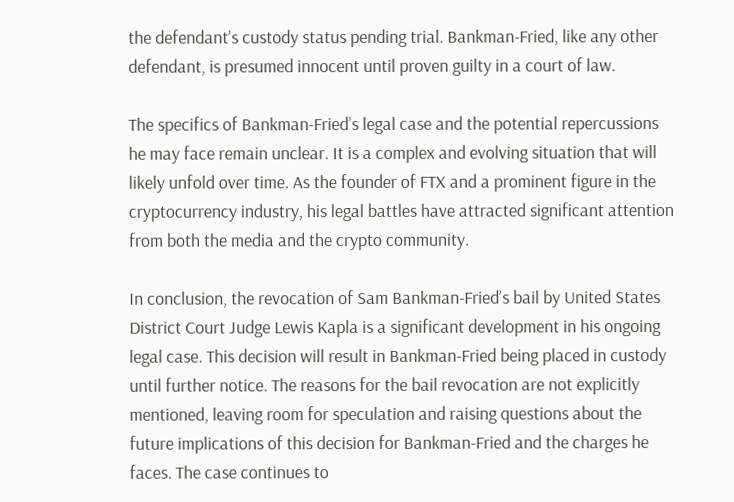the defendant’s custody status pending trial. Bankman-Fried, like any other defendant, is presumed innocent until proven guilty in a court of law.

The specifics of Bankman-Fried’s legal case and the potential repercussions he may face remain unclear. It is a complex and evolving situation that will likely unfold over time. As the founder of FTX and a prominent figure in the cryptocurrency industry, his legal battles have attracted significant attention from both the media and the crypto community.

In conclusion, the revocation of Sam Bankman-Fried’s bail by United States District Court Judge Lewis Kapla is a significant development in his ongoing legal case. This decision will result in Bankman-Fried being placed in custody until further notice. The reasons for the bail revocation are not explicitly mentioned, leaving room for speculation and raising questions about the future implications of this decision for Bankman-Fried and the charges he faces. The case continues to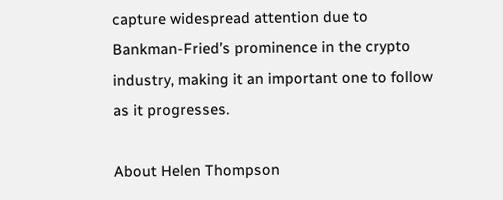capture widespread attention due to Bankman-Fried’s prominence in the crypto industry, making it an important one to follow as it progresses.

About Helen Thompson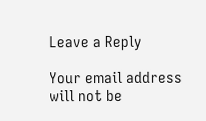Leave a Reply

Your email address will not be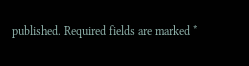published. Required fields are marked *